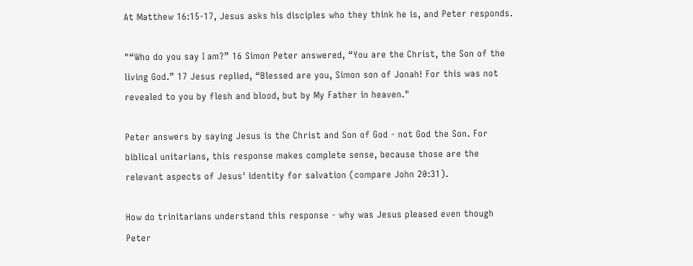At Matthew 16:15-17, Jesus asks his disciples who they think he is, and Peter responds.

"“Who do you say I am?” 16 Simon Peter answered, “You are the Christ, the Son of the living God.” 17 Jesus replied, “Blessed are you, Simon son of Jonah! For this was not revealed to you by flesh and blood, but by My Father in heaven."

Peter answers by saying Jesus is the Christ and Son of God - not God the Son. For biblical unitarians, this response makes complete sense, because those are the relevant aspects of Jesus' identity for salvation (compare John 20:31).

How do trinitarians understand this response - why was Jesus pleased even though Peter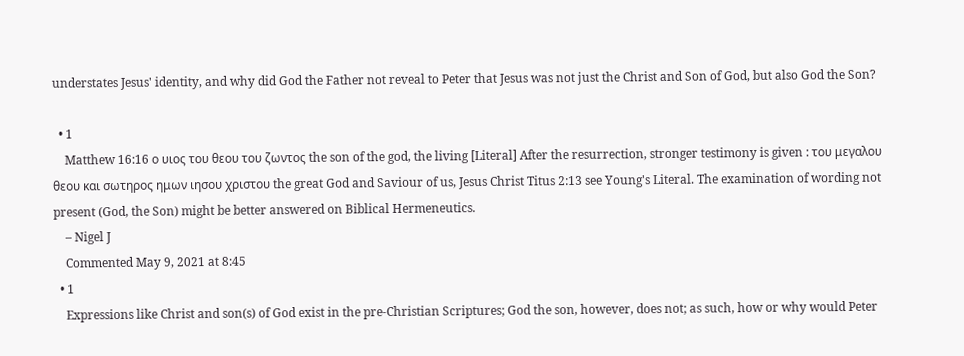understates Jesus' identity, and why did God the Father not reveal to Peter that Jesus was not just the Christ and Son of God, but also God the Son?

  • 1
    Matthew 16:16 ο υιος του θεου του ζωντος the son of the god, the living [Literal] After the resurrection, stronger testimony is given : του μεγαλου θεου και σωτηρος ημων ιησου χριστου the great God and Saviour of us, Jesus Christ Titus 2:13 see Young's Literal. The examination of wording not present (God, the Son) might be better answered on Biblical Hermeneutics.
    – Nigel J
    Commented May 9, 2021 at 8:45
  • 1
    Expressions like Christ and son(s) of God exist in the pre-Christian Scriptures; God the son, however, does not; as such, how or why would Peter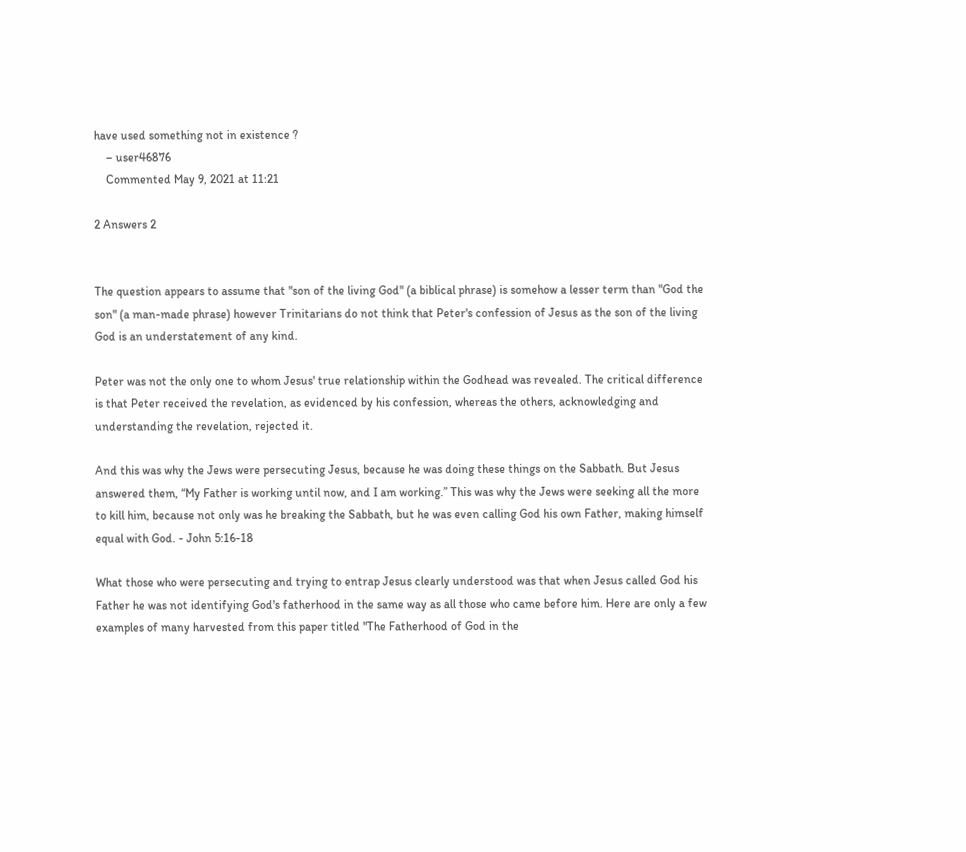have used something not in existence ?
    – user46876
    Commented May 9, 2021 at 11:21

2 Answers 2


The question appears to assume that "son of the living God" (a biblical phrase) is somehow a lesser term than "God the son" (a man-made phrase) however Trinitarians do not think that Peter's confession of Jesus as the son of the living God is an understatement of any kind.

Peter was not the only one to whom Jesus' true relationship within the Godhead was revealed. The critical difference is that Peter received the revelation, as evidenced by his confession, whereas the others, acknowledging and understanding the revelation, rejected it.

And this was why the Jews were persecuting Jesus, because he was doing these things on the Sabbath. But Jesus answered them, “My Father is working until now, and I am working.” This was why the Jews were seeking all the more to kill him, because not only was he breaking the Sabbath, but he was even calling God his own Father, making himself equal with God. - John 5:16-18

What those who were persecuting and trying to entrap Jesus clearly understood was that when Jesus called God his Father he was not identifying God's fatherhood in the same way as all those who came before him. Here are only a few examples of many harvested from this paper titled "The Fatherhood of God in the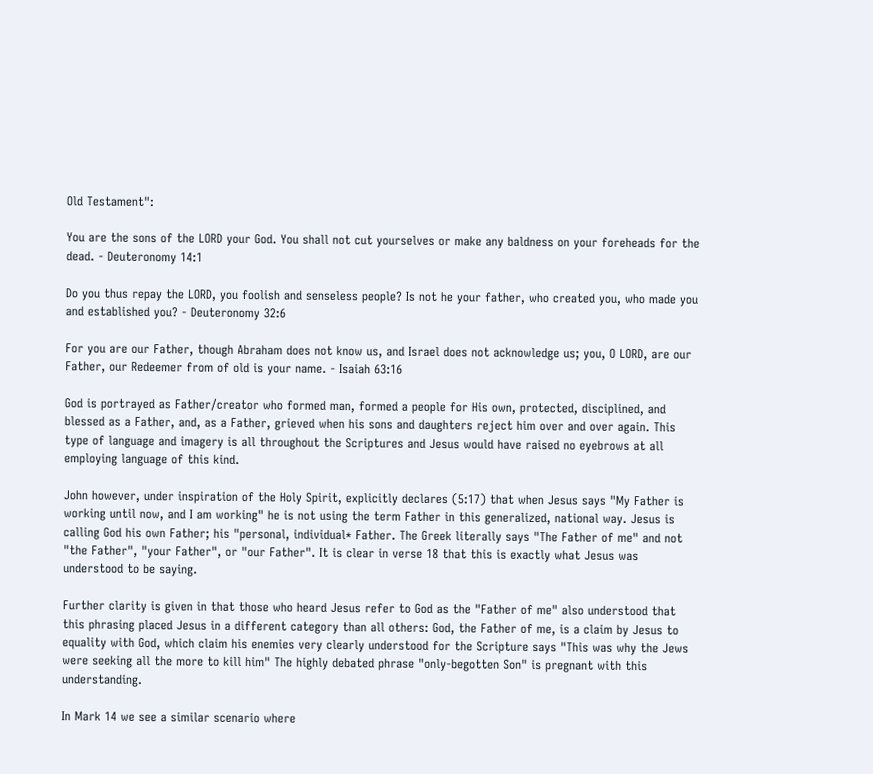Old Testament":

You are the sons of the LORD your God. You shall not cut yourselves or make any baldness on your foreheads for the dead. - Deuteronomy 14:1

Do you thus repay the LORD, you foolish and senseless people? Is not he your father, who created you, who made you and established you? - Deuteronomy 32:6

For you are our Father, though Abraham does not know us, and Israel does not acknowledge us; you, O LORD, are our Father, our Redeemer from of old is your name. - Isaiah 63:16

God is portrayed as Father/creator who formed man, formed a people for His own, protected, disciplined, and blessed as a Father, and, as a Father, grieved when his sons and daughters reject him over and over again. This type of language and imagery is all throughout the Scriptures and Jesus would have raised no eyebrows at all employing language of this kind.

John however, under inspiration of the Holy Spirit, explicitly declares (5:17) that when Jesus says "My Father is working until now, and I am working" he is not using the term Father in this generalized, national way. Jesus is calling God his own Father; his "personal, individual* Father. The Greek literally says "The Father of me" and not "the Father", "your Father", or "our Father". It is clear in verse 18 that this is exactly what Jesus was understood to be saying.

Further clarity is given in that those who heard Jesus refer to God as the "Father of me" also understood that this phrasing placed Jesus in a different category than all others: God, the Father of me, is a claim by Jesus to equality with God, which claim his enemies very clearly understood for the Scripture says "This was why the Jews were seeking all the more to kill him" The highly debated phrase "only-begotten Son" is pregnant with this understanding.

In Mark 14 we see a similar scenario where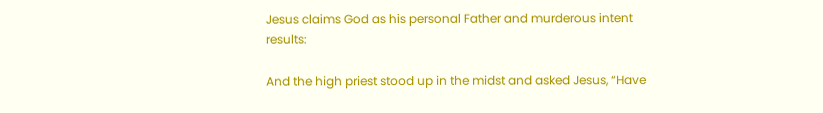Jesus claims God as his personal Father and murderous intent results:

And the high priest stood up in the midst and asked Jesus, “Have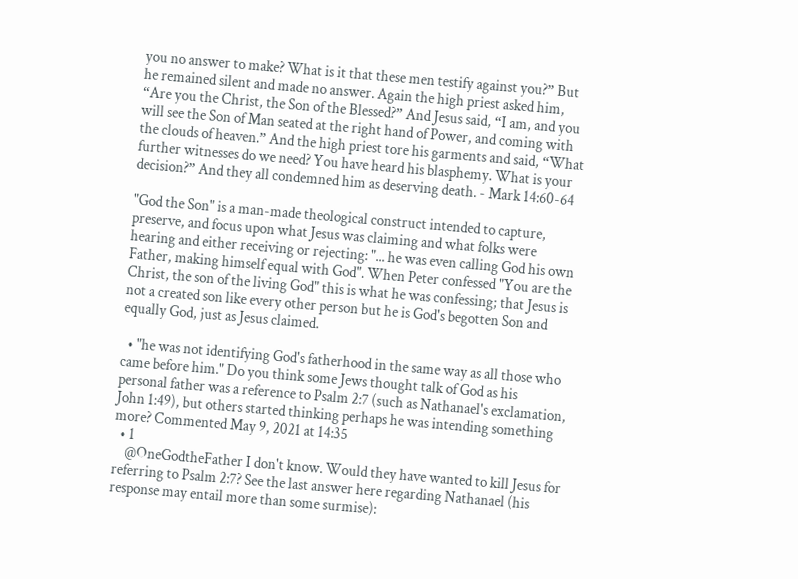you no answer to make? What is it that these men testify against you?” But he remained silent and made no answer. Again the high priest asked him, “Are you the Christ, the Son of the Blessed?” And Jesus said, “I am, and you will see the Son of Man seated at the right hand of Power, and coming with the clouds of heaven.” And the high priest tore his garments and said, “What further witnesses do we need? You have heard his blasphemy. What is your decision?” And they all condemned him as deserving death. - Mark 14:60-64

"God the Son" is a man-made theological construct intended to capture, preserve, and focus upon what Jesus was claiming and what folks were hearing and either receiving or rejecting: "... he was even calling God his own Father, making himself equal with God". When Peter confessed "You are the Christ, the son of the living God" this is what he was confessing; that Jesus is not a created son like every other person but he is God's begotten Son and equally God, just as Jesus claimed.

  • "he was not identifying God's fatherhood in the same way as all those who came before him." Do you think some Jews thought talk of God as his personal father was a reference to Psalm 2:7 (such as Nathanael's exclamation, John 1:49), but others started thinking perhaps he was intending something more? Commented May 9, 2021 at 14:35
  • 1
    @OneGodtheFather I don't know. Would they have wanted to kill Jesus for referring to Psalm 2:7? See the last answer here regarding Nathanael (his response may entail more than some surmise):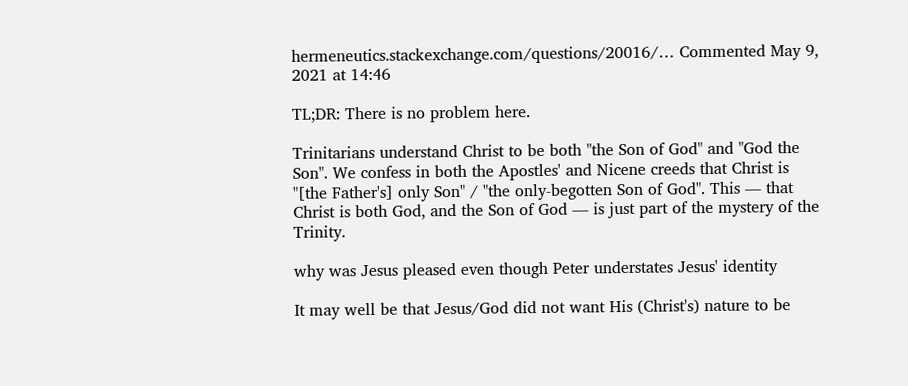hermeneutics.stackexchange.com/questions/20016/… Commented May 9, 2021 at 14:46

TL;DR: There is no problem here.

Trinitarians understand Christ to be both "the Son of God" and "God the Son". We confess in both the Apostles' and Nicene creeds that Christ is "[the Father's] only Son" / "the only-begotten Son of God". This — that Christ is both God, and the Son of God — is just part of the mystery of the Trinity.

why was Jesus pleased even though Peter understates Jesus' identity

It may well be that Jesus/God did not want His (Christ's) nature to be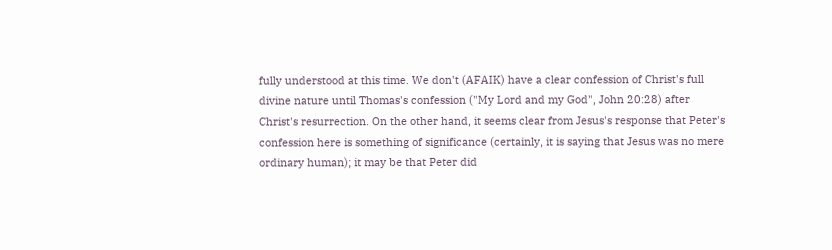fully understood at this time. We don't (AFAIK) have a clear confession of Christ's full divine nature until Thomas's confession ("My Lord and my God", John 20:28) after Christ's resurrection. On the other hand, it seems clear from Jesus's response that Peter's confession here is something of significance (certainly, it is saying that Jesus was no mere ordinary human); it may be that Peter did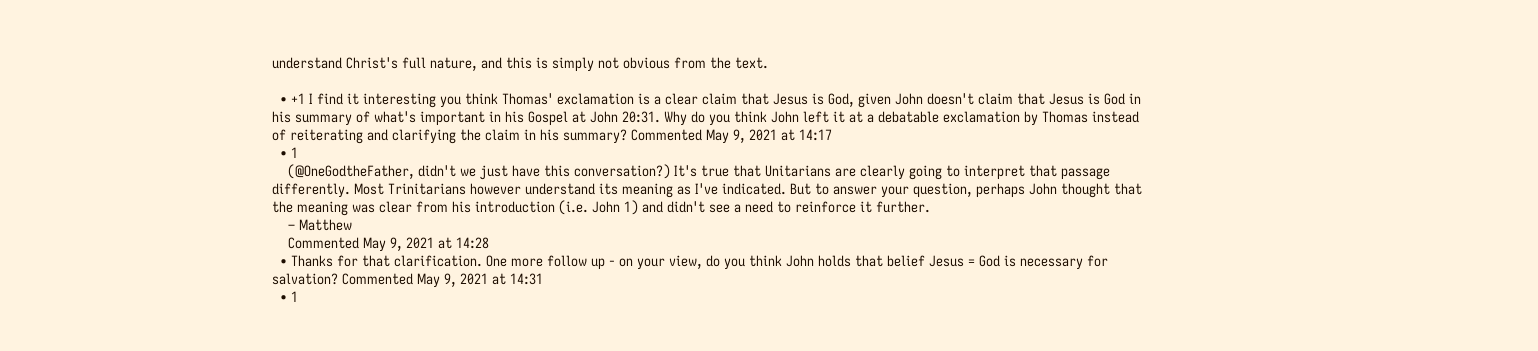understand Christ's full nature, and this is simply not obvious from the text.

  • +1 I find it interesting you think Thomas' exclamation is a clear claim that Jesus is God, given John doesn't claim that Jesus is God in his summary of what's important in his Gospel at John 20:31. Why do you think John left it at a debatable exclamation by Thomas instead of reiterating and clarifying the claim in his summary? Commented May 9, 2021 at 14:17
  • 1
    (@OneGodtheFather, didn't we just have this conversation?) It's true that Unitarians are clearly going to interpret that passage differently. Most Trinitarians however understand its meaning as I've indicated. But to answer your question, perhaps John thought that the meaning was clear from his introduction (i.e. John 1) and didn't see a need to reinforce it further.
    – Matthew
    Commented May 9, 2021 at 14:28
  • Thanks for that clarification. One more follow up - on your view, do you think John holds that belief Jesus = God is necessary for salvation? Commented May 9, 2021 at 14:31
  • 1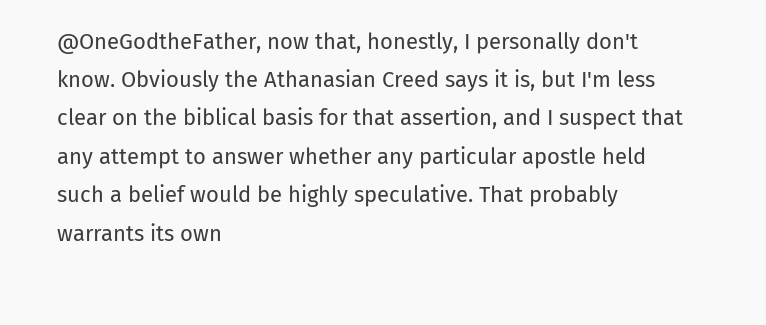@OneGodtheFather, now that, honestly, I personally don't know. Obviously the Athanasian Creed says it is, but I'm less clear on the biblical basis for that assertion, and I suspect that any attempt to answer whether any particular apostle held such a belief would be highly speculative. That probably warrants its own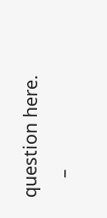question here.
    –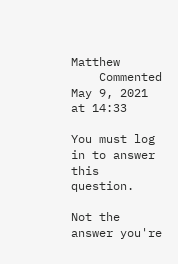Matthew
    Commented May 9, 2021 at 14:33

You must log in to answer this question.

Not the answer you're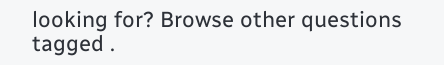looking for? Browse other questions tagged .